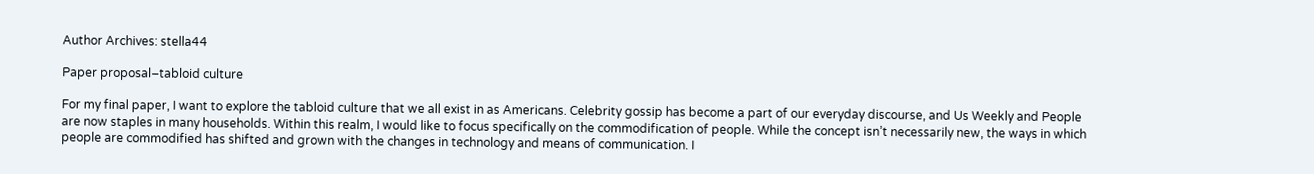Author Archives: stella44

Paper proposal–tabloid culture

For my final paper, I want to explore the tabloid culture that we all exist in as Americans. Celebrity gossip has become a part of our everyday discourse, and Us Weekly and People are now staples in many households. Within this realm, I would like to focus specifically on the commodification of people. While the concept isn’t necessarily new, the ways in which people are commodified has shifted and grown with the changes in technology and means of communication. I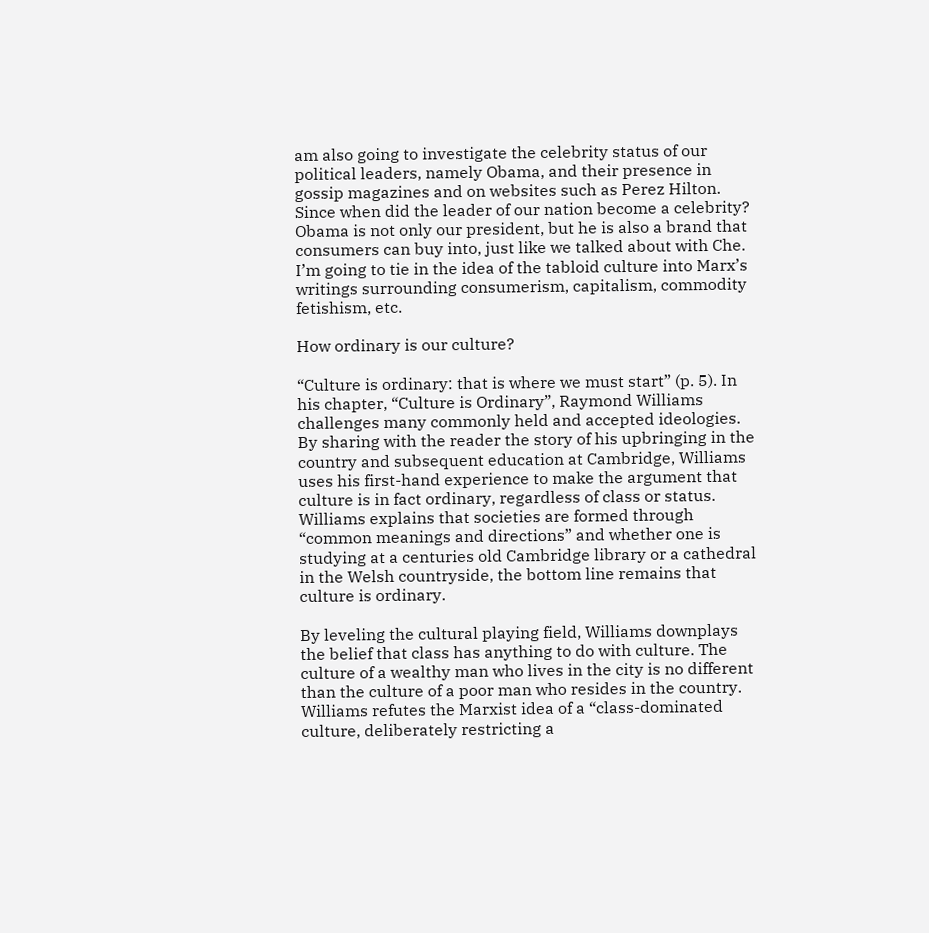am also going to investigate the celebrity status of our political leaders, namely Obama, and their presence in gossip magazines and on websites such as Perez Hilton. Since when did the leader of our nation become a celebrity? Obama is not only our president, but he is also a brand that consumers can buy into, just like we talked about with Che. I’m going to tie in the idea of the tabloid culture into Marx’s writings surrounding consumerism, capitalism, commodity fetishism, etc.

How ordinary is our culture?

“Culture is ordinary: that is where we must start” (p. 5). In his chapter, “Culture is Ordinary”, Raymond Williams challenges many commonly held and accepted ideologies. By sharing with the reader the story of his upbringing in the country and subsequent education at Cambridge, Williams uses his first-hand experience to make the argument that culture is in fact ordinary, regardless of class or status. Williams explains that societies are formed through “common meanings and directions” and whether one is studying at a centuries old Cambridge library or a cathedral in the Welsh countryside, the bottom line remains that culture is ordinary.

By leveling the cultural playing field, Williams downplays the belief that class has anything to do with culture. The culture of a wealthy man who lives in the city is no different than the culture of a poor man who resides in the country. Williams refutes the Marxist idea of a “class-dominated culture, deliberately restricting a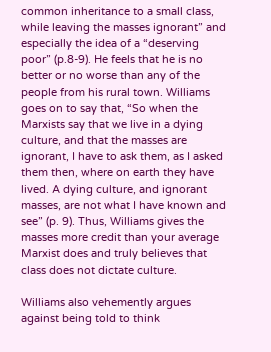common inheritance to a small class, while leaving the masses ignorant” and especially the idea of a “deserving poor” (p.8-9). He feels that he is no better or no worse than any of the people from his rural town. Williams goes on to say that, “So when the Marxists say that we live in a dying culture, and that the masses are ignorant, I have to ask them, as I asked them then, where on earth they have lived. A dying culture, and ignorant masses, are not what I have known and see” (p. 9). Thus, Williams gives the masses more credit than your average Marxist does and truly believes that class does not dictate culture.

Williams also vehemently argues against being told to think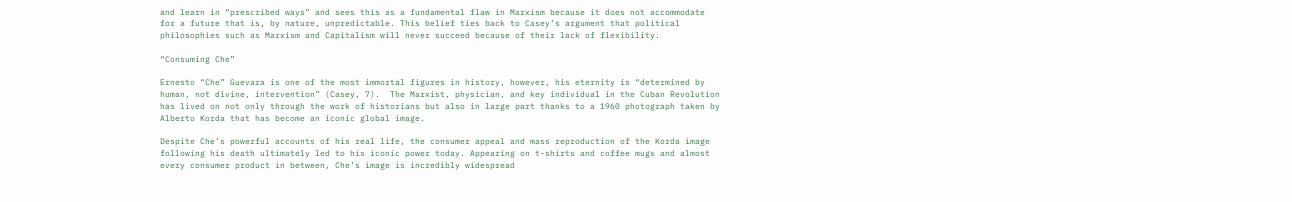and learn in “prescribed ways” and sees this as a fundamental flaw in Marxism because it does not accommodate for a future that is, by nature, unpredictable. This belief ties back to Casey’s argument that political philosophies such as Marxism and Capitalism will never succeed because of their lack of flexibility.

“Consuming Che”

Ernesto “Che” Guevara is one of the most immortal figures in history, however, his eternity is “determined by human, not divine, intervention” (Casey, 7).  The Marxist, physician, and key individual in the Cuban Revolution has lived on not only through the work of historians but also in large part thanks to a 1960 photograph taken by Alberto Korda that has become an iconic global image.

Despite Che’s powerful accounts of his real life, the consumer appeal and mass reproduction of the Korda image following his death ultimately led to his iconic power today. Appearing on t-shirts and coffee mugs and almost every consumer product in between, Che’s image is incredibly widespread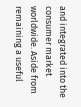and integrated into the consumer market worldwide. Aside from remaining a useful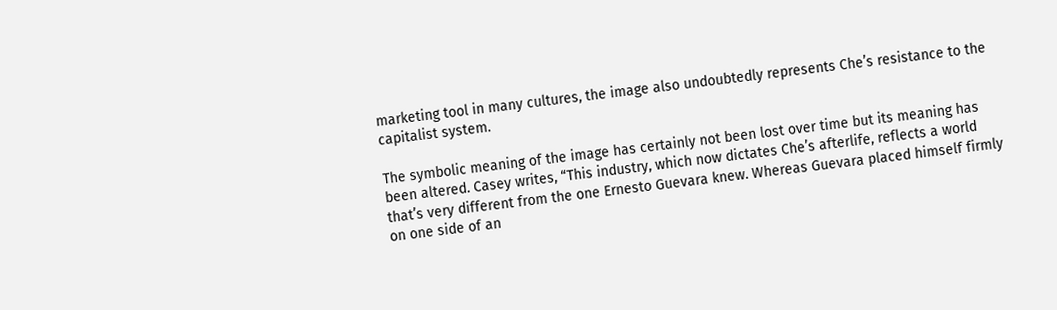marketing tool in many cultures, the image also undoubtedly represents Che’s resistance to the capitalist system.

The symbolic meaning of the image has certainly not been lost over time but its meaning has been altered. Casey writes, “This industry, which now dictates Che’s afterlife, reflects a world that’s very different from the one Ernesto Guevara knew. Whereas Guevara placed himself firmly on one side of an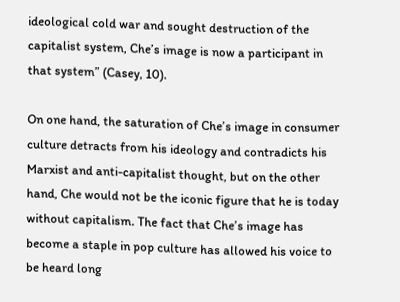ideological cold war and sought destruction of the capitalist system, Che’s image is now a participant in that system” (Casey, 10).

On one hand, the saturation of Che’s image in consumer culture detracts from his ideology and contradicts his Marxist and anti-capitalist thought, but on the other hand, Che would not be the iconic figure that he is today without capitalism. The fact that Che’s image has become a staple in pop culture has allowed his voice to be heard long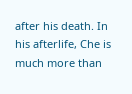after his death. In his afterlife, Che is much more than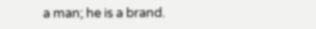a man; he is a brand.